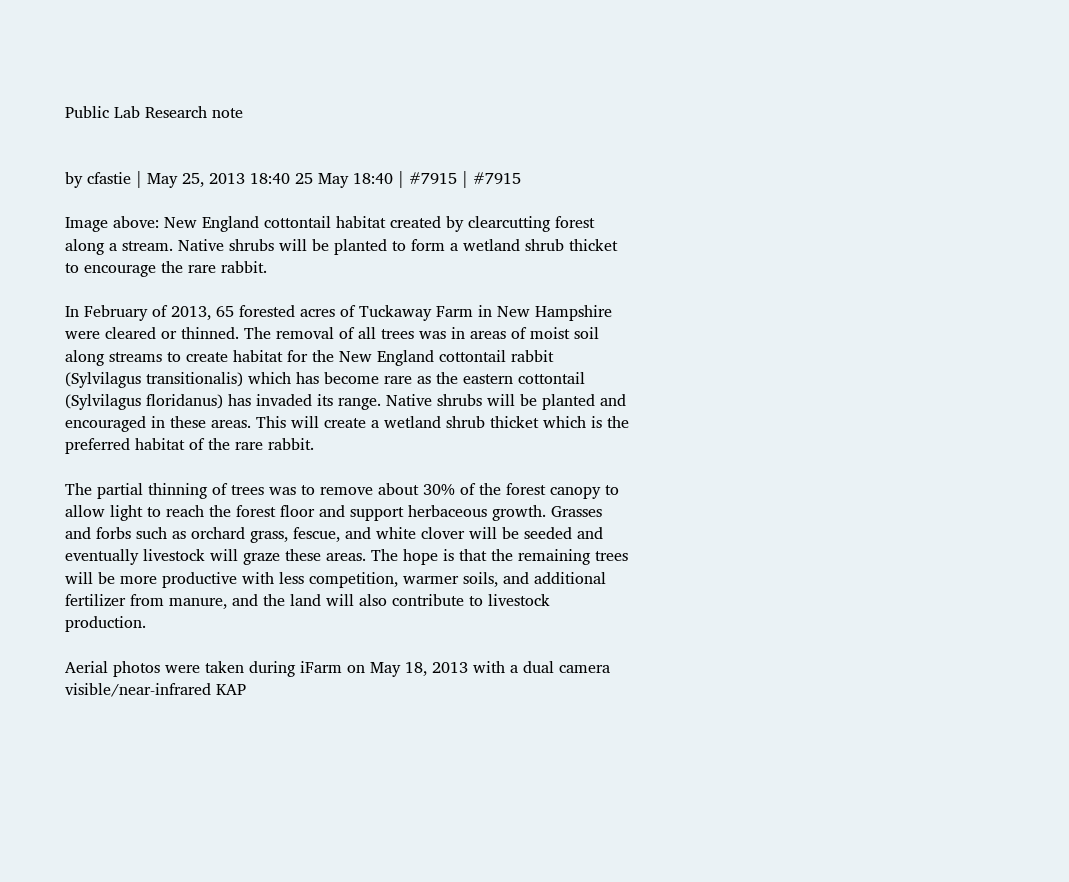Public Lab Research note


by cfastie | May 25, 2013 18:40 25 May 18:40 | #7915 | #7915

Image above: New England cottontail habitat created by clearcutting forest along a stream. Native shrubs will be planted to form a wetland shrub thicket to encourage the rare rabbit.

In February of 2013, 65 forested acres of Tuckaway Farm in New Hampshire were cleared or thinned. The removal of all trees was in areas of moist soil along streams to create habitat for the New England cottontail rabbit (Sylvilagus transitionalis) which has become rare as the eastern cottontail (Sylvilagus floridanus) has invaded its range. Native shrubs will be planted and encouraged in these areas. This will create a wetland shrub thicket which is the preferred habitat of the rare rabbit.

The partial thinning of trees was to remove about 30% of the forest canopy to allow light to reach the forest floor and support herbaceous growth. Grasses and forbs such as orchard grass, fescue, and white clover will be seeded and eventually livestock will graze these areas. The hope is that the remaining trees will be more productive with less competition, warmer soils, and additional fertilizer from manure, and the land will also contribute to livestock production.

Aerial photos were taken during iFarm on May 18, 2013 with a dual camera visible/near-infrared KAP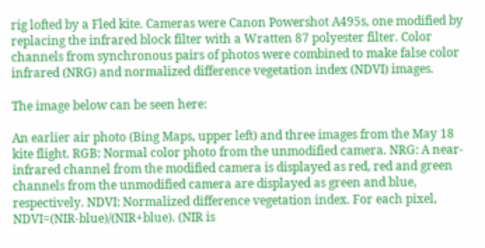rig lofted by a Fled kite. Cameras were Canon Powershot A495s, one modified by replacing the infrared block filter with a Wratten 87 polyester filter. Color channels from synchronous pairs of photos were combined to make false color infrared (NRG) and normalized difference vegetation index (NDVI) images.

The image below can be seen here:

An earlier air photo (Bing Maps, upper left) and three images from the May 18 kite flight. RGB: Normal color photo from the unmodified camera. NRG: A near-infrared channel from the modified camera is displayed as red, red and green channels from the unmodified camera are displayed as green and blue, respectively. NDVI: Normalized difference vegetation index. For each pixel, NDVI=(NIR-blue)/(NIR+blue). (NIR is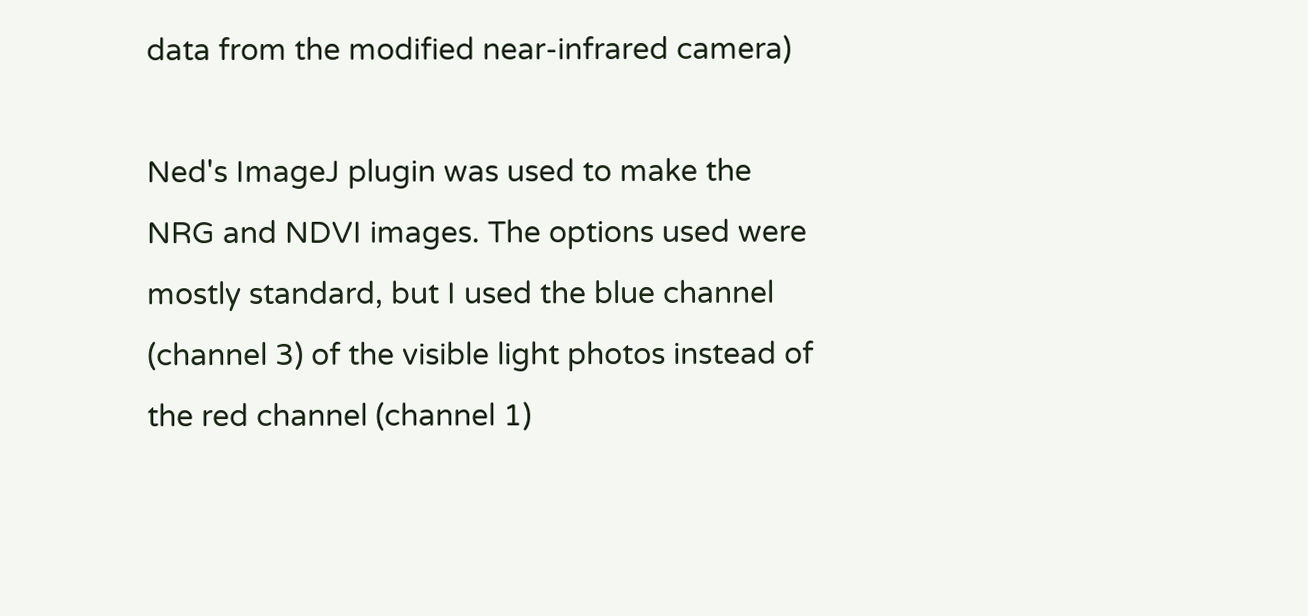data from the modified near-infrared camera)

Ned's ImageJ plugin was used to make the NRG and NDVI images. The options used were mostly standard, but I used the blue channel (channel 3) of the visible light photos instead of the red channel (channel 1)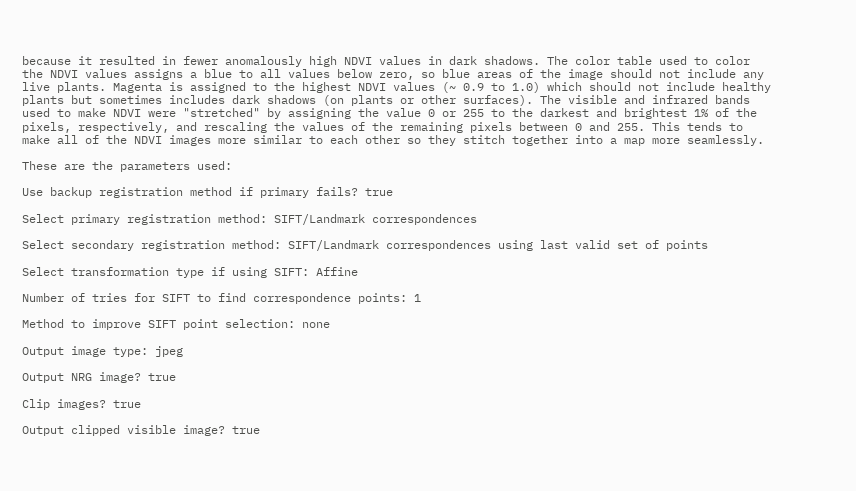because it resulted in fewer anomalously high NDVI values in dark shadows. The color table used to color the NDVI values assigns a blue to all values below zero, so blue areas of the image should not include any live plants. Magenta is assigned to the highest NDVI values (~ 0.9 to 1.0) which should not include healthy plants but sometimes includes dark shadows (on plants or other surfaces). The visible and infrared bands used to make NDVI were "stretched" by assigning the value 0 or 255 to the darkest and brightest 1% of the pixels, respectively, and rescaling the values of the remaining pixels between 0 and 255. This tends to make all of the NDVI images more similar to each other so they stitch together into a map more seamlessly.

These are the parameters used:

Use backup registration method if primary fails? true

Select primary registration method: SIFT/Landmark correspondences

Select secondary registration method: SIFT/Landmark correspondences using last valid set of points

Select transformation type if using SIFT: Affine

Number of tries for SIFT to find correspondence points: 1

Method to improve SIFT point selection: none

Output image type: jpeg

Output NRG image? true

Clip images? true

Output clipped visible image? true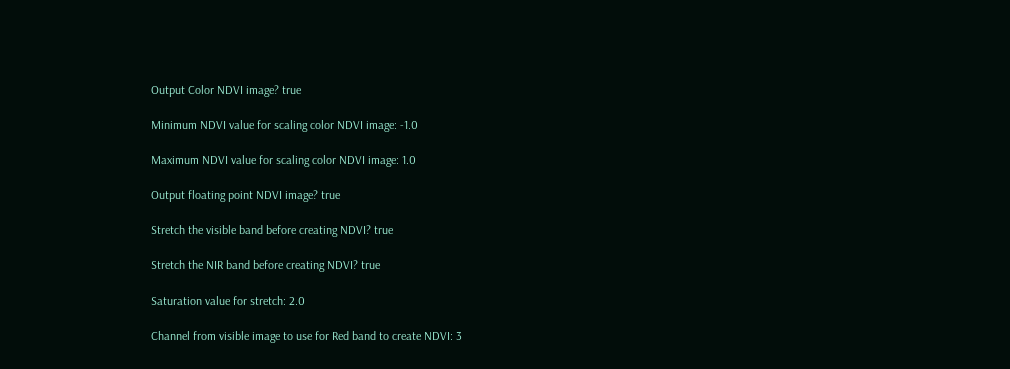Output Color NDVI image? true

Minimum NDVI value for scaling color NDVI image: -1.0

Maximum NDVI value for scaling color NDVI image: 1.0

Output floating point NDVI image? true

Stretch the visible band before creating NDVI? true

Stretch the NIR band before creating NDVI? true

Saturation value for stretch: 2.0

Channel from visible image to use for Red band to create NDVI: 3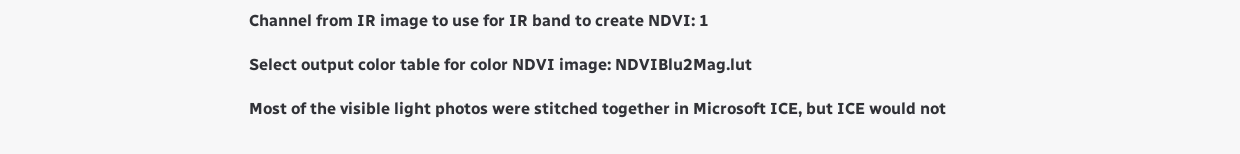Channel from IR image to use for IR band to create NDVI: 1

Select output color table for color NDVI image: NDVIBlu2Mag.lut

Most of the visible light photos were stitched together in Microsoft ICE, but ICE would not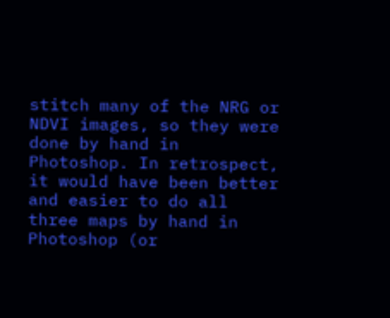stitch many of the NRG or NDVI images, so they were done by hand in Photoshop. In retrospect, it would have been better and easier to do all three maps by hand in Photoshop (or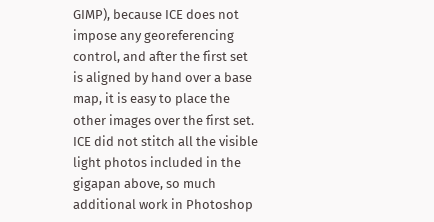GIMP), because ICE does not impose any georeferencing control, and after the first set is aligned by hand over a base map, it is easy to place the other images over the first set. ICE did not stitch all the visible light photos included in the gigapan above, so much additional work in Photoshop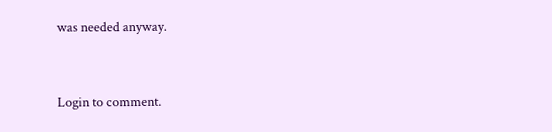was needed anyway.


Login to comment.